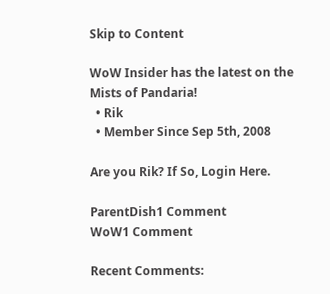Skip to Content

WoW Insider has the latest on the Mists of Pandaria!
  • Rik
  • Member Since Sep 5th, 2008

Are you Rik? If So, Login Here.

ParentDish1 Comment
WoW1 Comment

Recent Comments: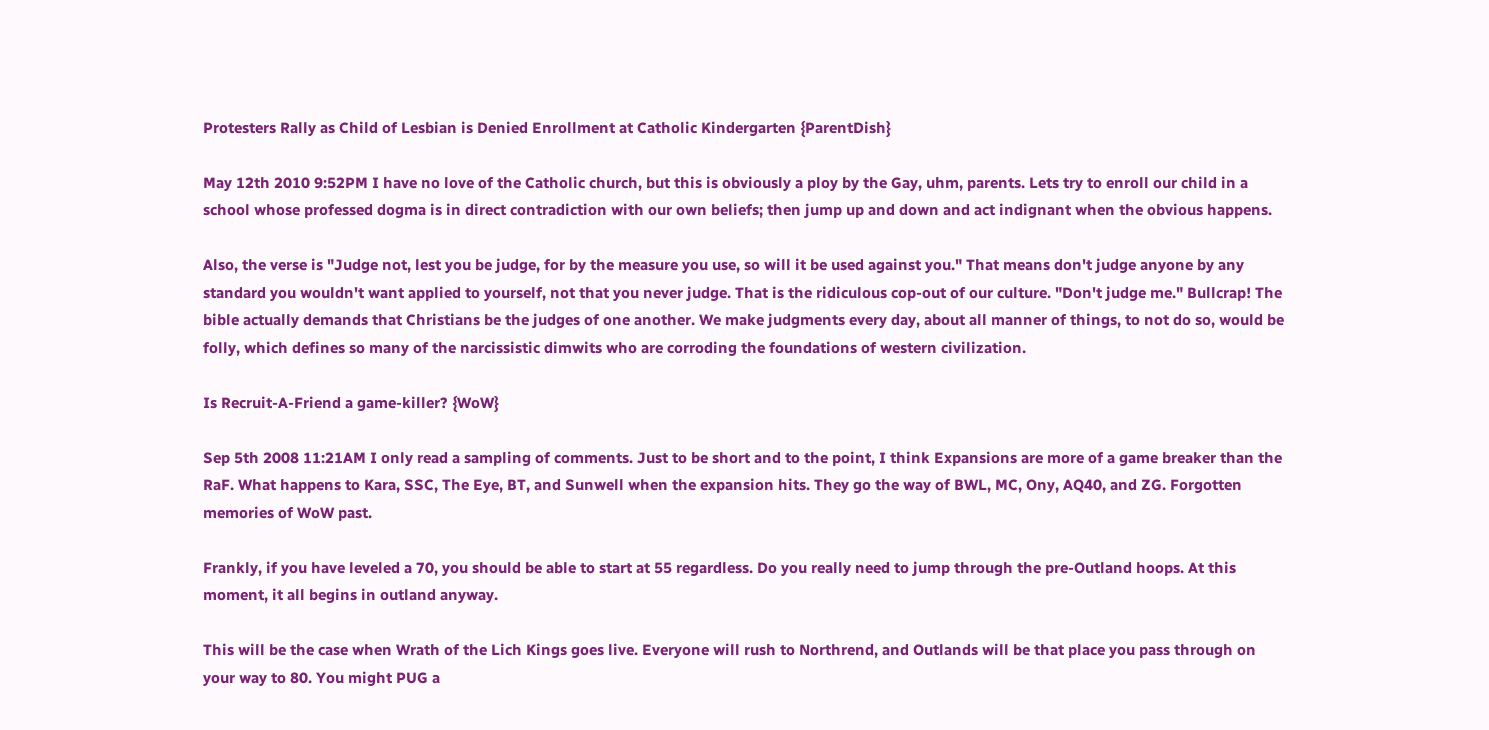Protesters Rally as Child of Lesbian is Denied Enrollment at Catholic Kindergarten {ParentDish}

May 12th 2010 9:52PM I have no love of the Catholic church, but this is obviously a ploy by the Gay, uhm, parents. Lets try to enroll our child in a school whose professed dogma is in direct contradiction with our own beliefs; then jump up and down and act indignant when the obvious happens.

Also, the verse is "Judge not, lest you be judge, for by the measure you use, so will it be used against you." That means don't judge anyone by any standard you wouldn't want applied to yourself, not that you never judge. That is the ridiculous cop-out of our culture. "Don't judge me." Bullcrap! The bible actually demands that Christians be the judges of one another. We make judgments every day, about all manner of things, to not do so, would be folly, which defines so many of the narcissistic dimwits who are corroding the foundations of western civilization.

Is Recruit-A-Friend a game-killer? {WoW}

Sep 5th 2008 11:21AM I only read a sampling of comments. Just to be short and to the point, I think Expansions are more of a game breaker than the RaF. What happens to Kara, SSC, The Eye, BT, and Sunwell when the expansion hits. They go the way of BWL, MC, Ony, AQ40, and ZG. Forgotten memories of WoW past.

Frankly, if you have leveled a 70, you should be able to start at 55 regardless. Do you really need to jump through the pre-Outland hoops. At this moment, it all begins in outland anyway.

This will be the case when Wrath of the Lich Kings goes live. Everyone will rush to Northrend, and Outlands will be that place you pass through on your way to 80. You might PUG a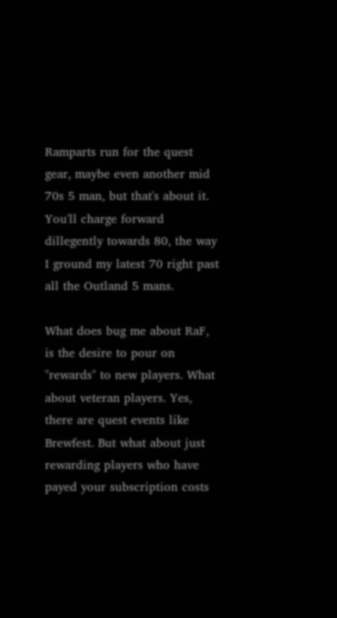Ramparts run for the quest gear, maybe even another mid 70s 5 man, but that's about it. You'll charge forward dillegently towards 80, the way I ground my latest 70 right past all the Outland 5 mans.

What does bug me about RaF, is the desire to pour on "rewards" to new players. What about veteran players. Yes, there are quest events like Brewfest. But what about just rewarding players who have payed your subscription costs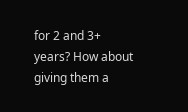for 2 and 3+ years? How about giving them a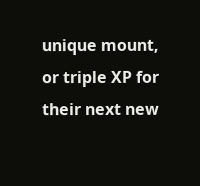unique mount, or triple XP for their next new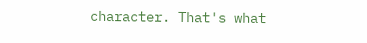character. That's what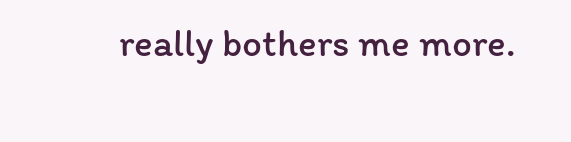really bothers me more.